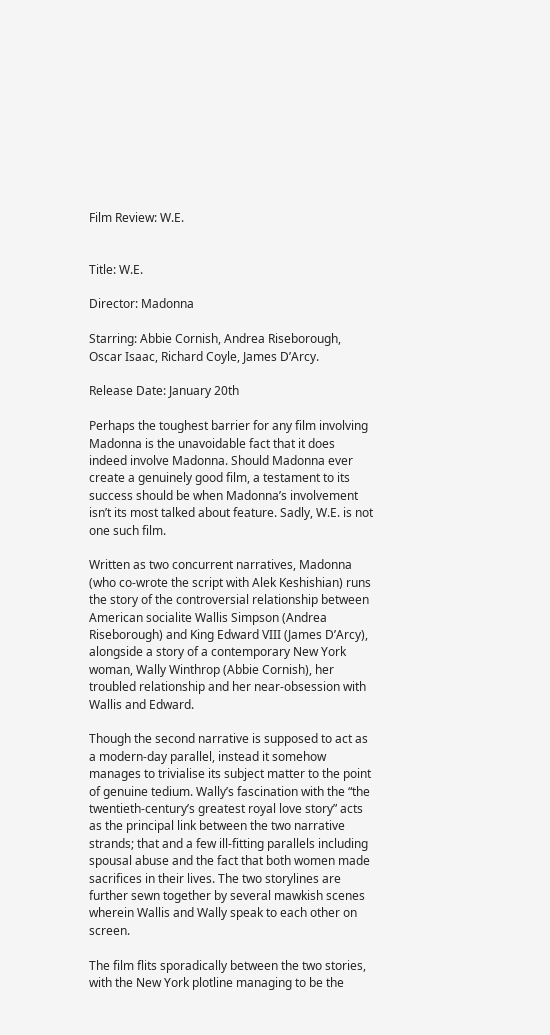Film Review: W.E.


Title: W.E.

Director: Madonna

Starring: Abbie Cornish, Andrea Riseborough, Oscar Isaac, Richard Coyle, James D’Arcy.

Release Date: January 20th

Perhaps the toughest barrier for any film involving Madonna is the unavoidable fact that it does indeed involve Madonna. Should Madonna ever create a genuinely good film, a testament to its success should be when Madonna’s involvement isn’t its most talked about feature. Sadly, W.E. is not one such film.

Written as two concurrent narratives, Madonna (who co-wrote the script with Alek Keshishian) runs the story of the controversial relationship between American socialite Wallis Simpson (Andrea Riseborough) and King Edward VIII (James D’Arcy), alongside a story of a contemporary New York woman, Wally Winthrop (Abbie Cornish), her troubled relationship and her near-obsession with Wallis and Edward.

Though the second narrative is supposed to act as a modern-day parallel, instead it somehow manages to trivialise its subject matter to the point of genuine tedium. Wally’s fascination with the “the twentieth-century’s greatest royal love story” acts as the principal link between the two narrative strands; that and a few ill-fitting parallels including spousal abuse and the fact that both women made sacrifices in their lives. The two storylines are further sewn together by several mawkish scenes wherein Wallis and Wally speak to each other on screen.

The film flits sporadically between the two stories, with the New York plotline managing to be the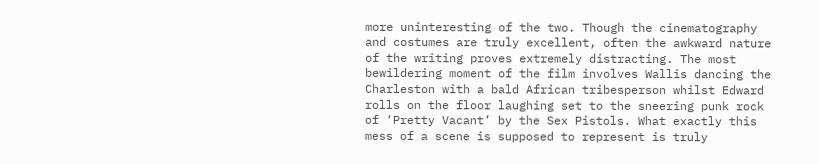more uninteresting of the two. Though the cinematography and costumes are truly excellent, often the awkward nature of the writing proves extremely distracting. The most bewildering moment of the film involves Wallis dancing the Charleston with a bald African tribesperson whilst Edward rolls on the floor laughing set to the sneering punk rock of ‘Pretty Vacant’ by the Sex Pistols. What exactly this mess of a scene is supposed to represent is truly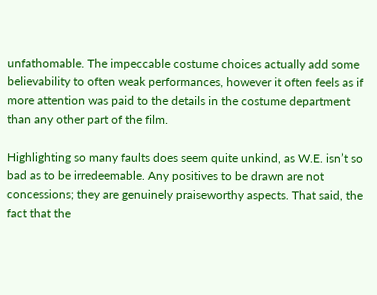unfathomable. The impeccable costume choices actually add some believability to often weak performances, however it often feels as if more attention was paid to the details in the costume department than any other part of the film.

Highlighting so many faults does seem quite unkind, as W.E. isn’t so bad as to be irredeemable. Any positives to be drawn are not concessions; they are genuinely praiseworthy aspects. That said, the fact that the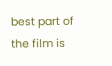best part of the film is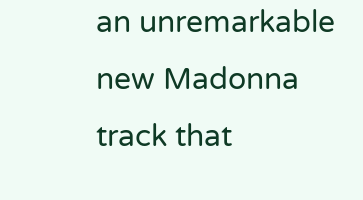an unremarkable new Madonna track that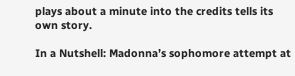plays about a minute into the credits tells its own story.

In a Nutshell: Madonna’s sophomore attempt at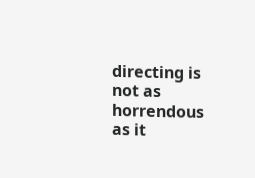directing is not as horrendous as it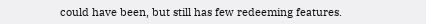could have been, but still has few redeeming features.